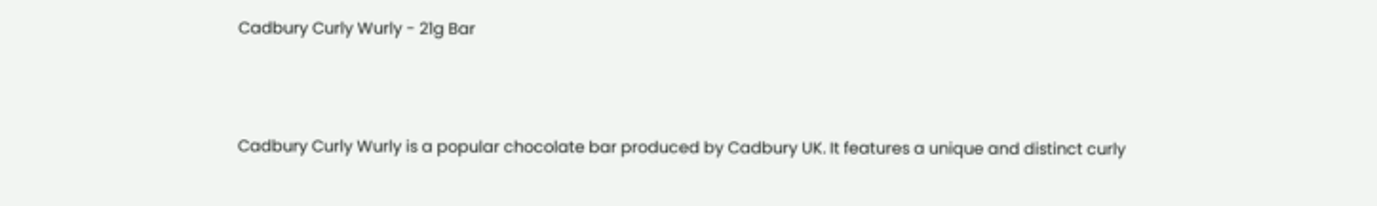Cadbury Curly Wurly - 21g Bar



Cadbury Curly Wurly is a popular chocolate bar produced by Cadbury UK. It features a unique and distinct curly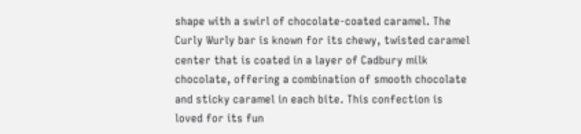shape with a swirl of chocolate-coated caramel. The Curly Wurly bar is known for its chewy, twisted caramel center that is coated in a layer of Cadbury milk chocolate, offering a combination of smooth chocolate and sticky caramel in each bite. This confection is loved for its fun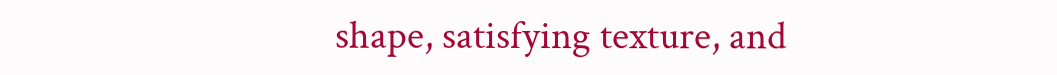shape, satisfying texture, and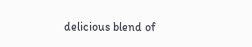delicious blend of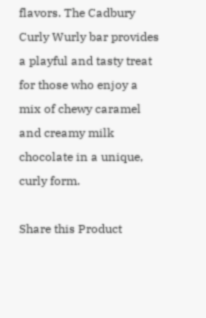flavors. The Cadbury Curly Wurly bar provides a playful and tasty treat for those who enjoy a mix of chewy caramel and creamy milk chocolate in a unique, curly form.

Share this Product